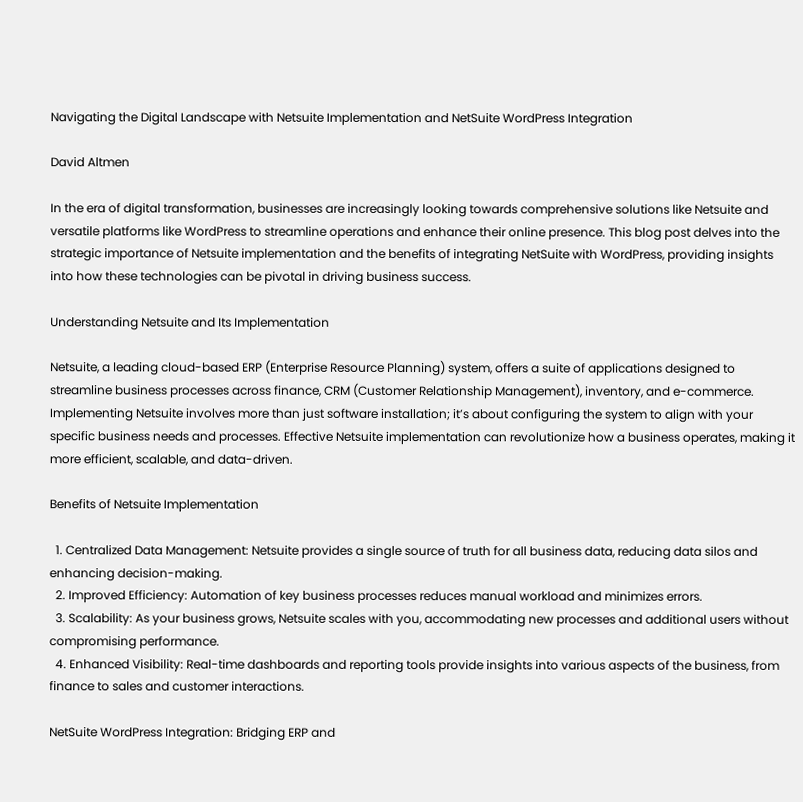Navigating the Digital Landscape with Netsuite Implementation and NetSuite WordPress Integration

David Altmen

In the era of digital transformation, businesses are increasingly looking towards comprehensive solutions like Netsuite and versatile platforms like WordPress to streamline operations and enhance their online presence. This blog post delves into the strategic importance of Netsuite implementation and the benefits of integrating NetSuite with WordPress, providing insights into how these technologies can be pivotal in driving business success.

Understanding Netsuite and Its Implementation

Netsuite, a leading cloud-based ERP (Enterprise Resource Planning) system, offers a suite of applications designed to streamline business processes across finance, CRM (Customer Relationship Management), inventory, and e-commerce. Implementing Netsuite involves more than just software installation; it’s about configuring the system to align with your specific business needs and processes. Effective Netsuite implementation can revolutionize how a business operates, making it more efficient, scalable, and data-driven.

Benefits of Netsuite Implementation

  1. Centralized Data Management: Netsuite provides a single source of truth for all business data, reducing data silos and enhancing decision-making.
  2. Improved Efficiency: Automation of key business processes reduces manual workload and minimizes errors.
  3. Scalability: As your business grows, Netsuite scales with you, accommodating new processes and additional users without compromising performance.
  4. Enhanced Visibility: Real-time dashboards and reporting tools provide insights into various aspects of the business, from finance to sales and customer interactions.

NetSuite WordPress Integration: Bridging ERP and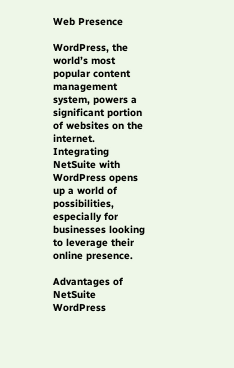Web Presence

WordPress, the world’s most popular content management system, powers a significant portion of websites on the internet. Integrating NetSuite with WordPress opens up a world of possibilities, especially for businesses looking to leverage their online presence.

Advantages of NetSuite WordPress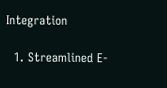Integration

  1. Streamlined E-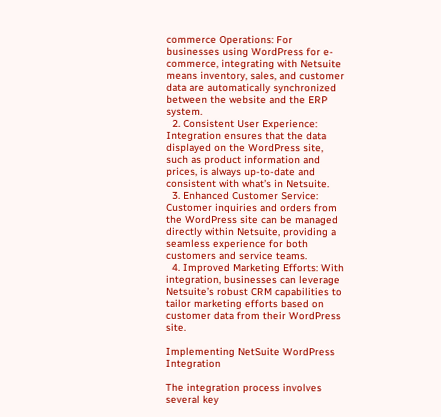commerce Operations: For businesses using WordPress for e-commerce, integrating with Netsuite means inventory, sales, and customer data are automatically synchronized between the website and the ERP system.
  2. Consistent User Experience: Integration ensures that the data displayed on the WordPress site, such as product information and prices, is always up-to-date and consistent with what’s in Netsuite.
  3. Enhanced Customer Service: Customer inquiries and orders from the WordPress site can be managed directly within Netsuite, providing a seamless experience for both customers and service teams.
  4. Improved Marketing Efforts: With integration, businesses can leverage Netsuite’s robust CRM capabilities to tailor marketing efforts based on customer data from their WordPress site.

Implementing NetSuite WordPress Integration

The integration process involves several key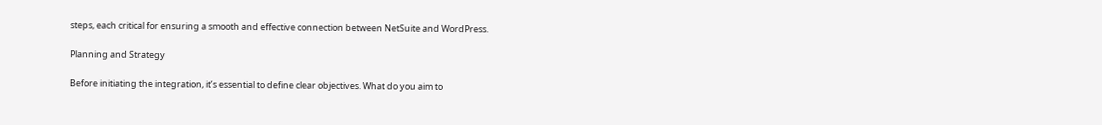steps, each critical for ensuring a smooth and effective connection between NetSuite and WordPress.

Planning and Strategy

Before initiating the integration, it’s essential to define clear objectives. What do you aim to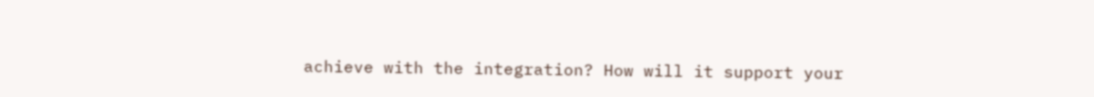achieve with the integration? How will it support your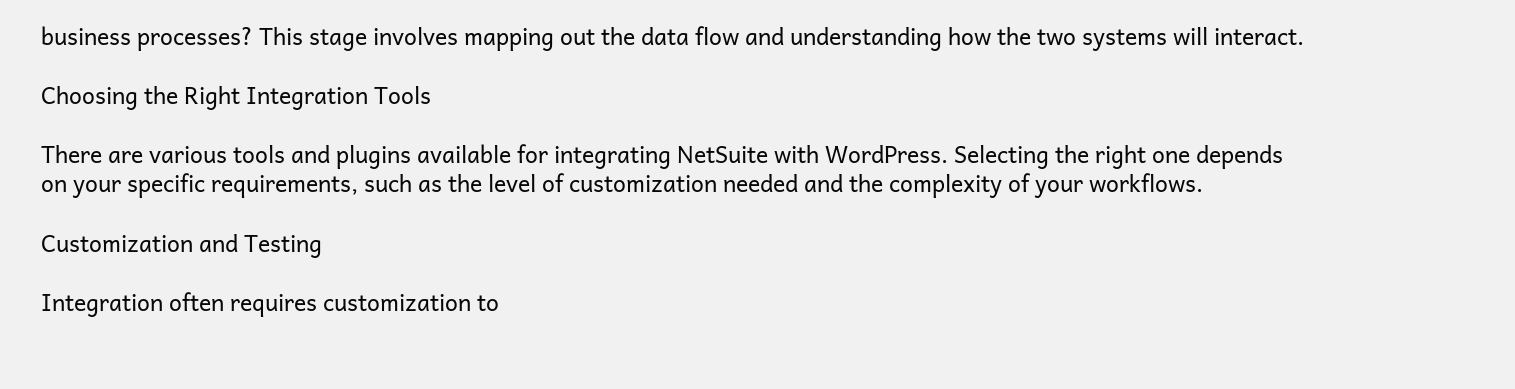business processes? This stage involves mapping out the data flow and understanding how the two systems will interact.

Choosing the Right Integration Tools

There are various tools and plugins available for integrating NetSuite with WordPress. Selecting the right one depends on your specific requirements, such as the level of customization needed and the complexity of your workflows.

Customization and Testing

Integration often requires customization to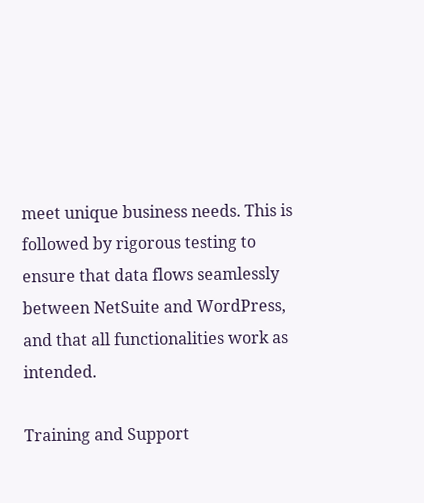meet unique business needs. This is followed by rigorous testing to ensure that data flows seamlessly between NetSuite and WordPress, and that all functionalities work as intended.

Training and Support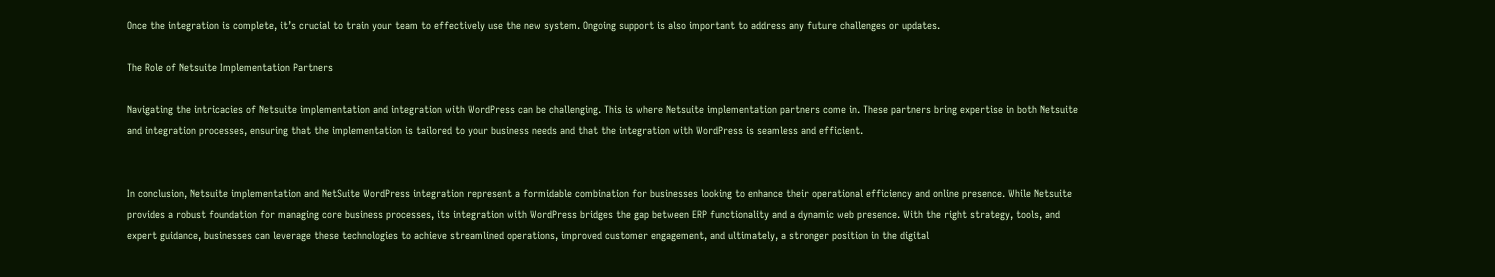Once the integration is complete, it’s crucial to train your team to effectively use the new system. Ongoing support is also important to address any future challenges or updates.

The Role of Netsuite Implementation Partners

Navigating the intricacies of Netsuite implementation and integration with WordPress can be challenging. This is where Netsuite implementation partners come in. These partners bring expertise in both Netsuite and integration processes, ensuring that the implementation is tailored to your business needs and that the integration with WordPress is seamless and efficient.


In conclusion, Netsuite implementation and NetSuite WordPress integration represent a formidable combination for businesses looking to enhance their operational efficiency and online presence. While Netsuite provides a robust foundation for managing core business processes, its integration with WordPress bridges the gap between ERP functionality and a dynamic web presence. With the right strategy, tools, and expert guidance, businesses can leverage these technologies to achieve streamlined operations, improved customer engagement, and ultimately, a stronger position in the digital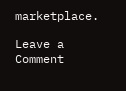marketplace.

Leave a Comment